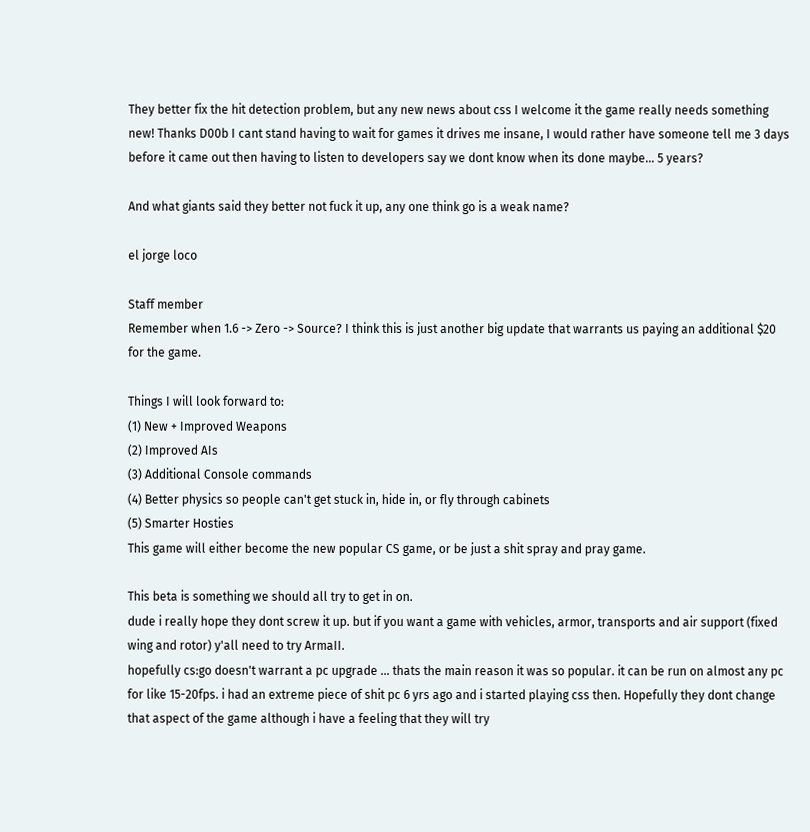They better fix the hit detection problem, but any new news about css I welcome it the game really needs something new! Thanks D00b I cant stand having to wait for games it drives me insane, I would rather have someone tell me 3 days before it came out then having to listen to developers say we dont know when its done maybe... 5 years?

And what giants said they better not fuck it up, any one think go is a weak name?

el jorge loco

Staff member
Remember when 1.6 -> Zero -> Source? I think this is just another big update that warrants us paying an additional $20 for the game.

Things I will look forward to:
(1) New + Improved Weapons
(2) Improved AIs
(3) Additional Console commands
(4) Better physics so people can't get stuck in, hide in, or fly through cabinets
(5) Smarter Hosties
This game will either become the new popular CS game, or be just a shit spray and pray game.

This beta is something we should all try to get in on.
dude i really hope they dont screw it up. but if you want a game with vehicles, armor, transports and air support (fixed wing and rotor) y'all need to try ArmaII.
hopefully cs:go doesn't warrant a pc upgrade ... thats the main reason it was so popular. it can be run on almost any pc for like 15-20fps. i had an extreme piece of shit pc 6 yrs ago and i started playing css then. Hopefully they dont change that aspect of the game although i have a feeling that they will try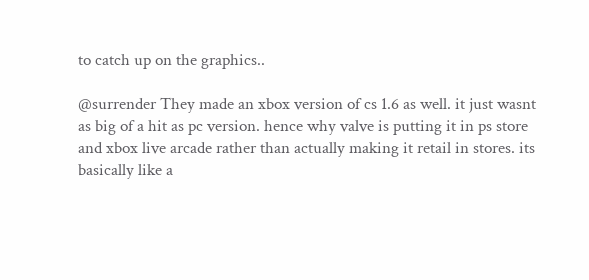to catch up on the graphics..

@surrender They made an xbox version of cs 1.6 as well. it just wasnt as big of a hit as pc version. hence why valve is putting it in ps store and xbox live arcade rather than actually making it retail in stores. its basically like a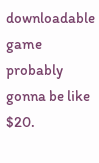downloadable game probably gonna be like $20.